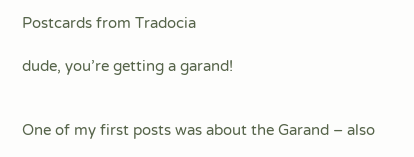Postcards from Tradocia

dude, you’re getting a garand!


One of my first posts was about the Garand – also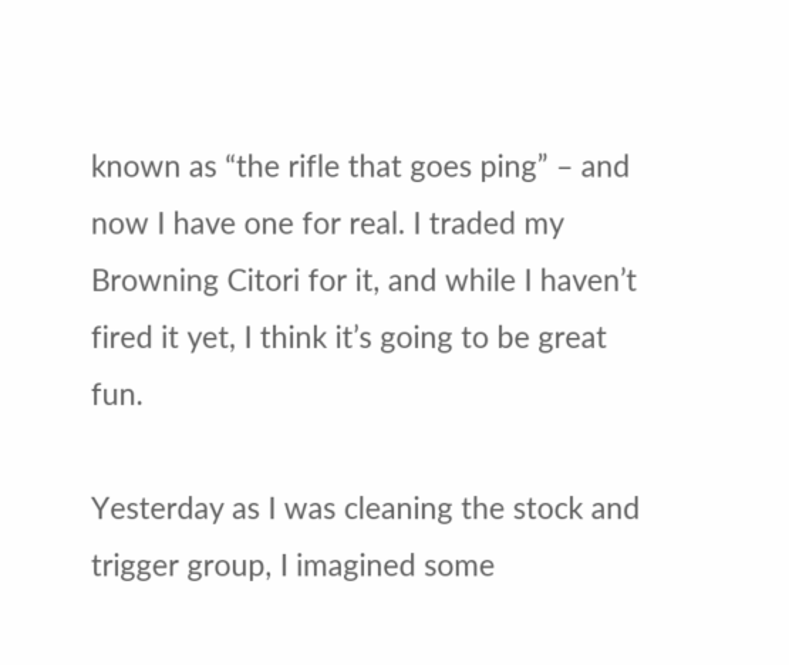known as “the rifle that goes ping” – and now I have one for real. I traded my Browning Citori for it, and while I haven’t fired it yet, I think it’s going to be great fun.

Yesterday as I was cleaning the stock and trigger group, I imagined some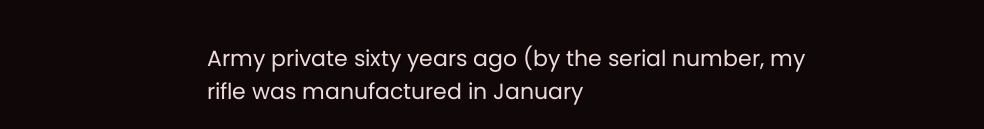Army private sixty years ago (by the serial number, my rifle was manufactured in January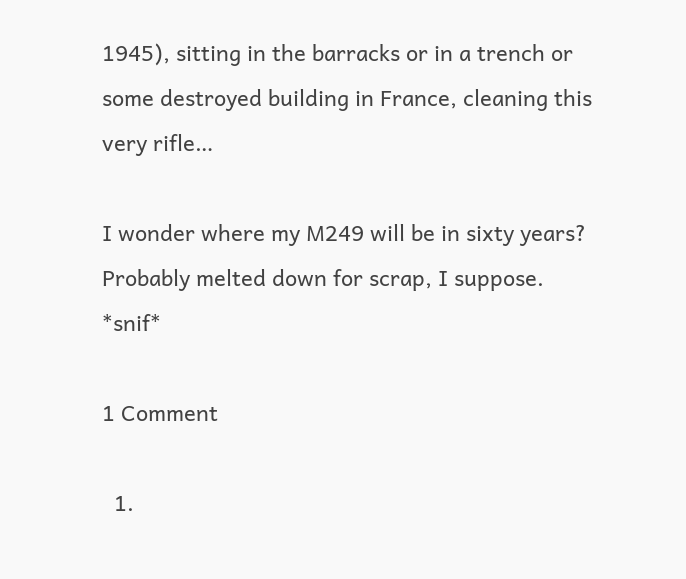1945), sitting in the barracks or in a trench or some destroyed building in France, cleaning this very rifle…

I wonder where my M249 will be in sixty years? Probably melted down for scrap, I suppose. *snif*

1 Comment

  1.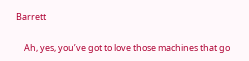Barrett

    Ah, yes, you’ve got to love those machines that go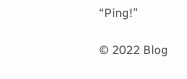“Ping!”

© 2022 Blog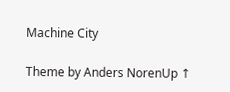Machine City

Theme by Anders NorenUp ↑